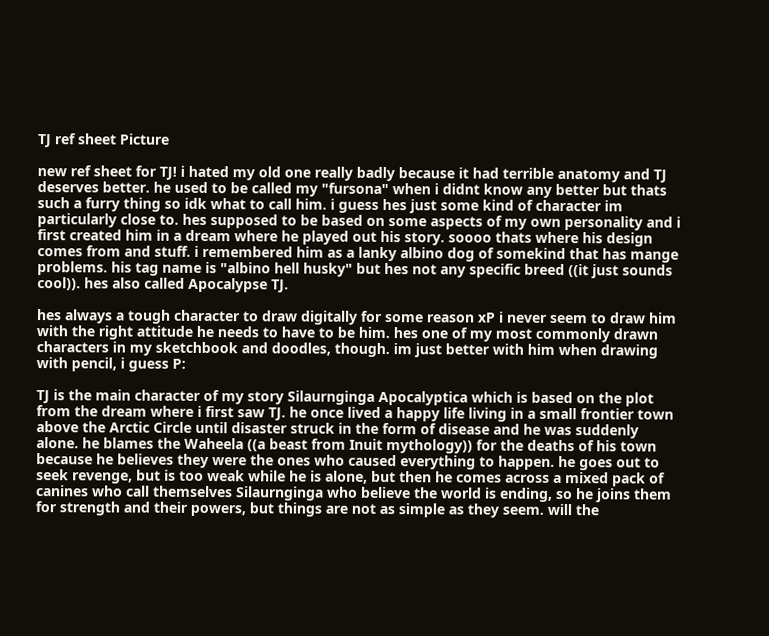TJ ref sheet Picture

new ref sheet for TJ! i hated my old one really badly because it had terrible anatomy and TJ deserves better. he used to be called my "fursona" when i didnt know any better but thats such a furry thing so idk what to call him. i guess hes just some kind of character im particularly close to. hes supposed to be based on some aspects of my own personality and i first created him in a dream where he played out his story. soooo thats where his design comes from and stuff. i remembered him as a lanky albino dog of somekind that has mange problems. his tag name is "albino hell husky" but hes not any specific breed ((it just sounds cool)). hes also called Apocalypse TJ.

hes always a tough character to draw digitally for some reason xP i never seem to draw him with the right attitude he needs to have to be him. hes one of my most commonly drawn characters in my sketchbook and doodles, though. im just better with him when drawing with pencil, i guess P:

TJ is the main character of my story Silaurnginga Apocalyptica which is based on the plot from the dream where i first saw TJ. he once lived a happy life living in a small frontier town above the Arctic Circle until disaster struck in the form of disease and he was suddenly alone. he blames the Waheela ((a beast from Inuit mythology)) for the deaths of his town because he believes they were the ones who caused everything to happen. he goes out to seek revenge, but is too weak while he is alone, but then he comes across a mixed pack of canines who call themselves Silaurnginga who believe the world is ending, so he joins them for strength and their powers, but things are not as simple as they seem. will the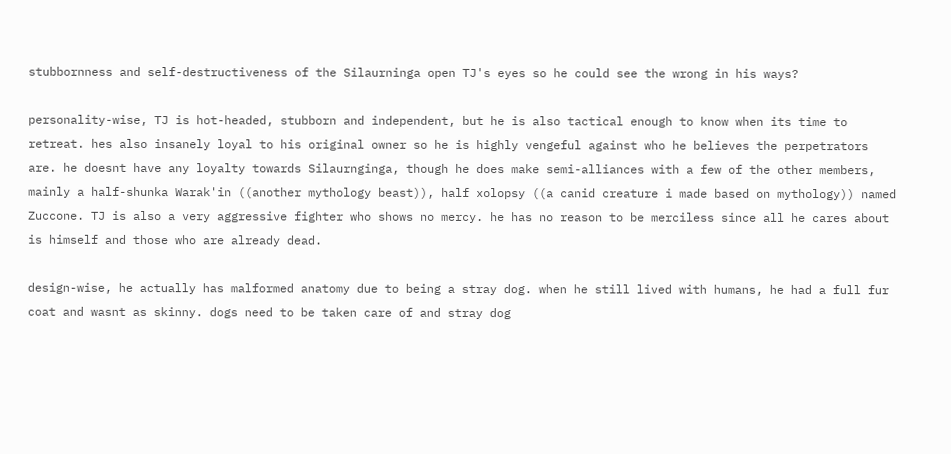stubbornness and self-destructiveness of the Silaurninga open TJ's eyes so he could see the wrong in his ways?

personality-wise, TJ is hot-headed, stubborn and independent, but he is also tactical enough to know when its time to retreat. hes also insanely loyal to his original owner so he is highly vengeful against who he believes the perpetrators are. he doesnt have any loyalty towards Silaurnginga, though he does make semi-alliances with a few of the other members, mainly a half-shunka Warak'in ((another mythology beast)), half xolopsy ((a canid creature i made based on mythology)) named Zuccone. TJ is also a very aggressive fighter who shows no mercy. he has no reason to be merciless since all he cares about is himself and those who are already dead.

design-wise, he actually has malformed anatomy due to being a stray dog. when he still lived with humans, he had a full fur coat and wasnt as skinny. dogs need to be taken care of and stray dog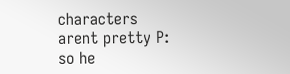characters arent pretty P: so he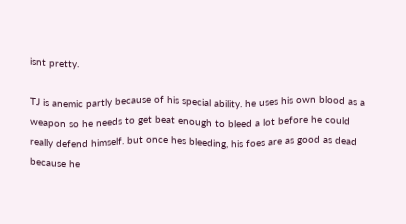isnt pretty.

TJ is anemic partly because of his special ability. he uses his own blood as a weapon so he needs to get beat enough to bleed a lot before he could really defend himself. but once hes bleeding, his foes are as good as dead because he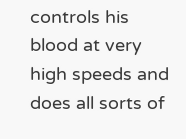controls his blood at very high speeds and does all sorts of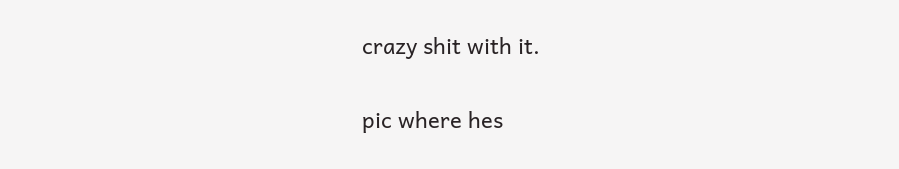crazy shit with it.

pic where hes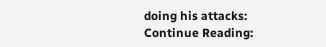doing his attacks:
Continue Reading: